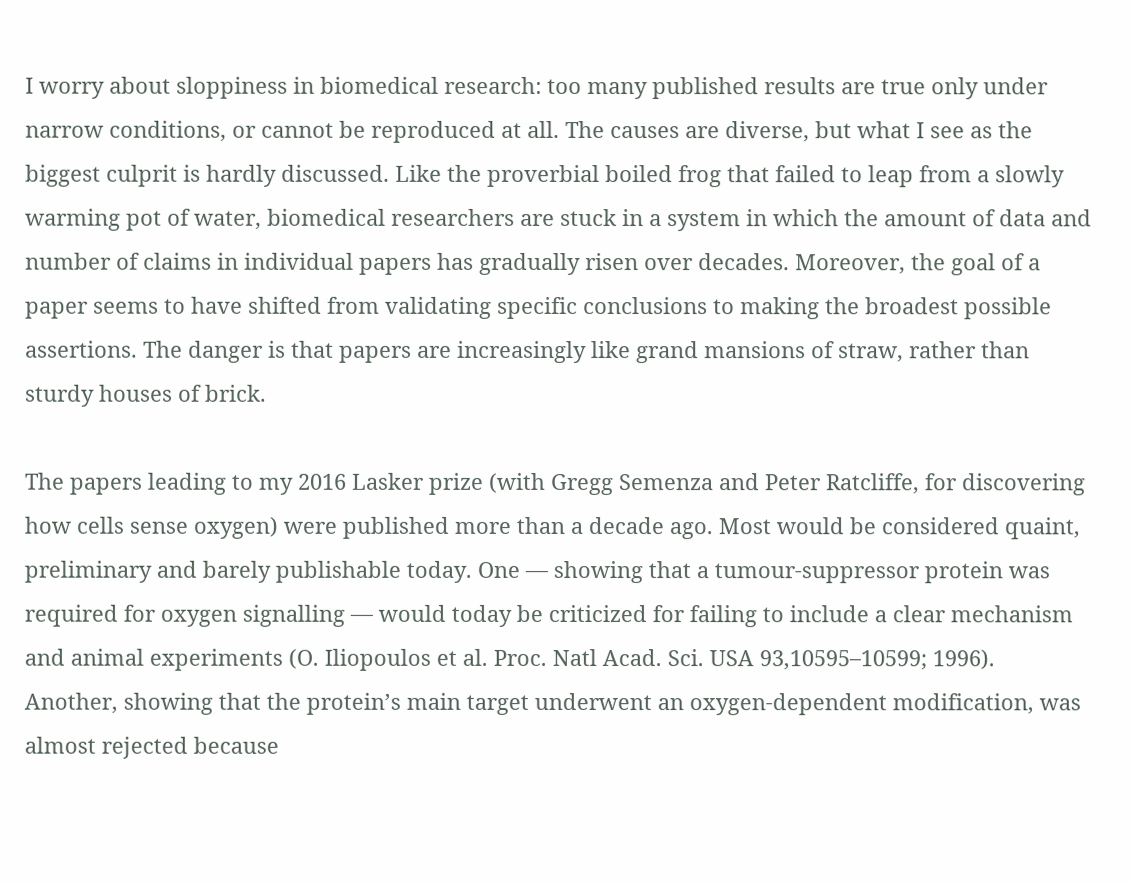I worry about sloppiness in biomedical research: too many published results are true only under narrow conditions, or cannot be reproduced at all. The causes are diverse, but what I see as the biggest culprit is hardly discussed. Like the proverbial boiled frog that failed to leap from a slowly warming pot of water, biomedical researchers are stuck in a system in which the amount of data and number of claims in individual papers has gradually risen over decades. Moreover, the goal of a paper seems to have shifted from validating specific conclusions to making the broadest possible assertions. The danger is that papers are increasingly like grand mansions of straw, rather than sturdy houses of brick.

The papers leading to my 2016 Lasker prize (with Gregg Semenza and Peter Ratcliffe, for discovering how cells sense oxygen) were published more than a decade ago. Most would be considered quaint, preliminary and barely publishable today. One — showing that a tumour-suppressor protein was required for oxygen signalling — would today be criticized for failing to include a clear mechanism and animal experiments (O. Iliopoulos et al. Proc. Natl Acad. Sci. USA 93,10595–10599; 1996). Another, showing that the protein’s main target underwent an oxygen-dependent modification, was almost rejected because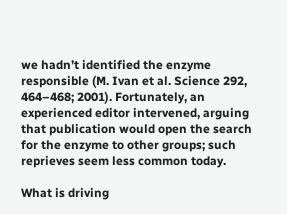we hadn’t identified the enzyme responsible (M. Ivan et al. Science 292, 464–468; 2001). Fortunately, an experienced editor intervened, arguing that publication would open the search for the enzyme to other groups; such reprieves seem less common today.

What is driving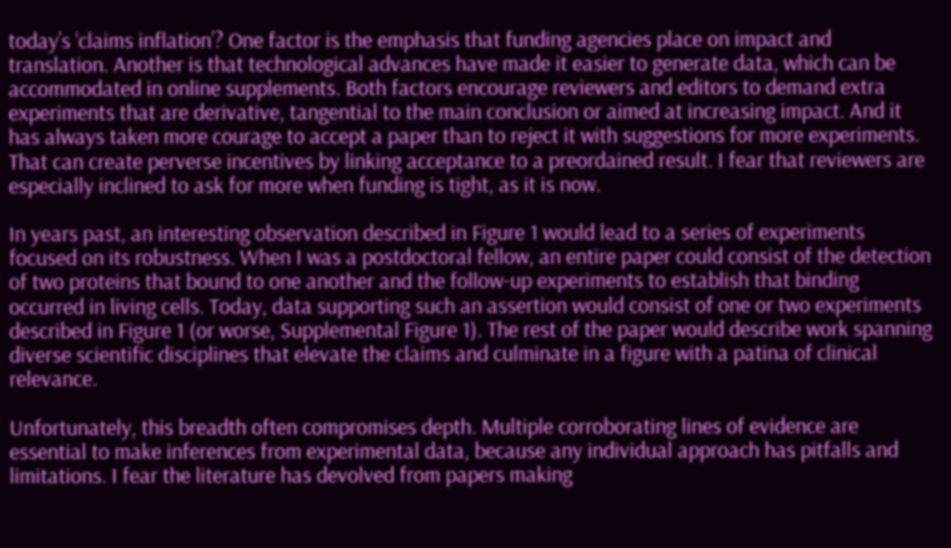today’s ‘claims inflation’? One factor is the emphasis that funding agencies place on impact and translation. Another is that technological advances have made it easier to generate data, which can be accommodated in online supplements. Both factors encourage reviewers and editors to demand extra experiments that are derivative, tangential to the main conclusion or aimed at increasing impact. And it has always taken more courage to accept a paper than to reject it with suggestions for more experiments. That can create perverse incentives by linking acceptance to a preordained result. I fear that reviewers are especially inclined to ask for more when funding is tight, as it is now.

In years past, an interesting observation described in Figure 1 would lead to a series of experiments focused on its robustness. When I was a postdoctoral fellow, an entire paper could consist of the detection of two proteins that bound to one another and the follow-up experiments to establish that binding occurred in living cells. Today, data supporting such an assertion would consist of one or two experiments described in Figure 1 (or worse, Supplemental Figure 1). The rest of the paper would describe work spanning diverse scientific disciplines that elevate the claims and culminate in a figure with a patina of clinical relevance.

Unfortunately, this breadth often compromises depth. Multiple corroborating lines of evidence are essential to make inferences from experimental data, because any individual approach has pitfalls and limitations. I fear the literature has devolved from papers making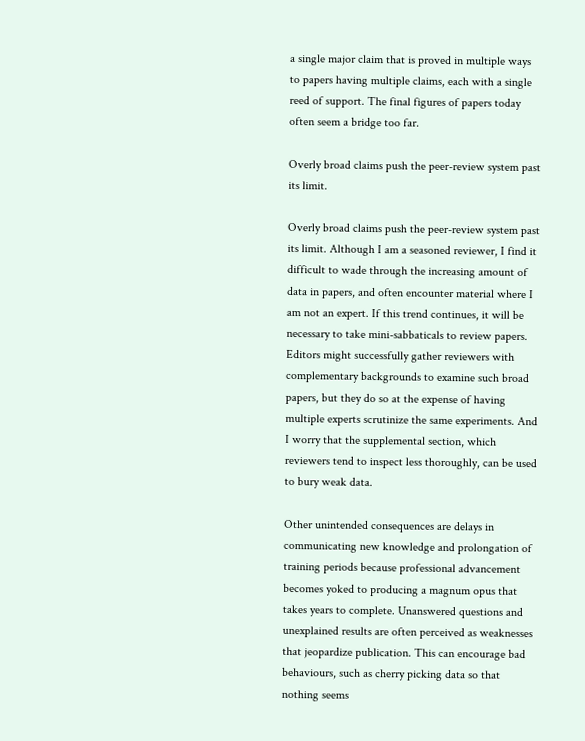a single major claim that is proved in multiple ways to papers having multiple claims, each with a single reed of support. The final figures of papers today often seem a bridge too far.

Overly broad claims push the peer-review system past its limit.

Overly broad claims push the peer-review system past its limit. Although I am a seasoned reviewer, I find it difficult to wade through the increasing amount of data in papers, and often encounter material where I am not an expert. If this trend continues, it will be necessary to take mini-sabbaticals to review papers. Editors might successfully gather reviewers with complementary backgrounds to examine such broad papers, but they do so at the expense of having multiple experts scrutinize the same experiments. And I worry that the supplemental section, which reviewers tend to inspect less thoroughly, can be used to bury weak data.

Other unintended consequences are delays in communicating new knowledge and prolongation of training periods because professional advancement becomes yoked to producing a magnum opus that takes years to complete. Unanswered questions and unexplained results are often perceived as weaknesses that jeopardize publication. This can encourage bad behaviours, such as cherry picking data so that nothing seems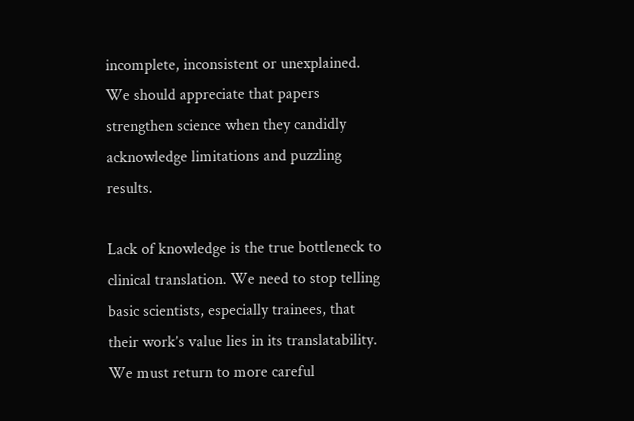incomplete, inconsistent or unexplained. We should appreciate that papers strengthen science when they candidly acknowledge limitations and puzzling results.

Lack of knowledge is the true bottleneck to clinical translation. We need to stop telling basic scientists, especially trainees, that their work’s value lies in its translatability. We must return to more careful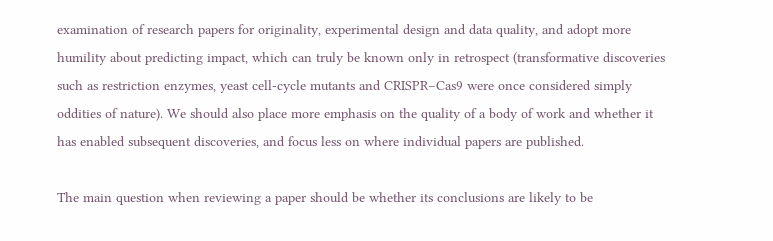examination of research papers for originality, experimental design and data quality, and adopt more humility about predicting impact, which can truly be known only in retrospect (transformative discoveries such as restriction enzymes, yeast cell-cycle mutants and CRISPR–Cas9 were once considered simply oddities of nature). We should also place more emphasis on the quality of a body of work and whether it has enabled subsequent discoveries, and focus less on where individual papers are published.

The main question when reviewing a paper should be whether its conclusions are likely to be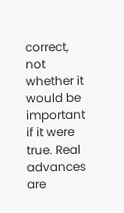correct, not whether it would be important if it were true. Real advances are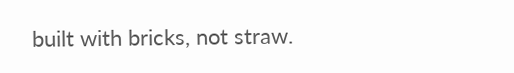built with bricks, not straw.